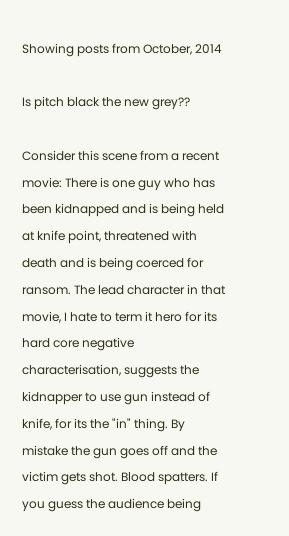Showing posts from October, 2014

Is pitch black the new grey??

Consider this scene from a recent movie: There is one guy who has been kidnapped and is being held at knife point, threatened with death and is being coerced for ransom. The lead character in that movie, I hate to term it hero for its hard core negative characterisation, suggests the kidnapper to use gun instead of knife, for its the "in" thing. By mistake the gun goes off and the victim gets shot. Blood spatters. If you guess the audience being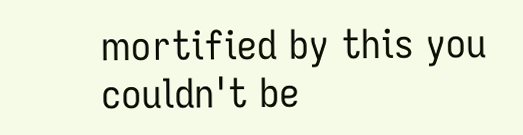mortified by this you couldn't be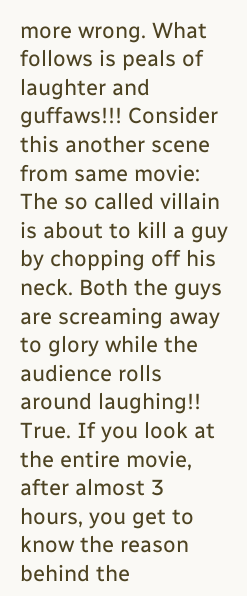more wrong. What follows is peals of laughter and guffaws!!! Consider this another scene from same movie: The so called villain is about to kill a guy by chopping off his neck. Both the guys are screaming away to glory while the audience rolls around laughing!! True. If you look at the entire movie, after almost 3 hours, you get to know the reason behind the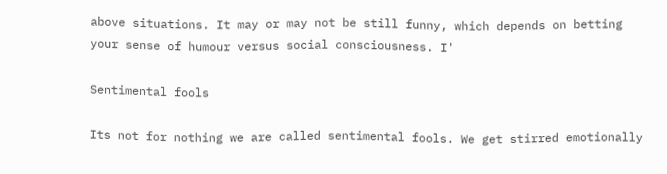above situations. It may or may not be still funny, which depends on betting your sense of humour versus social consciousness. I'

Sentimental fools

Its not for nothing we are called sentimental fools. We get stirred emotionally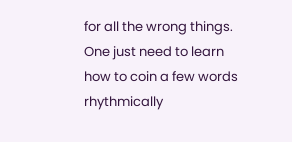for all the wrong things. One just need to learn how to coin a few words rhythmically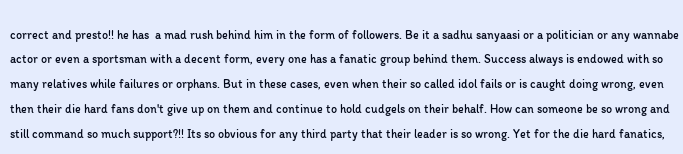correct and presto!! he has  a mad rush behind him in the form of followers. Be it a sadhu sanyaasi or a politician or any wannabe actor or even a sportsman with a decent form, every one has a fanatic group behind them. Success always is endowed with so many relatives while failures or orphans. But in these cases, even when their so called idol fails or is caught doing wrong, even then their die hard fans don't give up on them and continue to hold cudgels on their behalf. How can someone be so wrong and still command so much support?!! Its so obvious for any third party that their leader is so wrong. Yet for the die hard fanatics,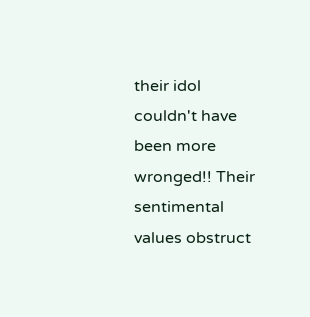their idol couldn't have been more wronged!! Their sentimental values obstruct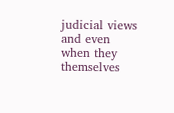judicial views and even when they themselves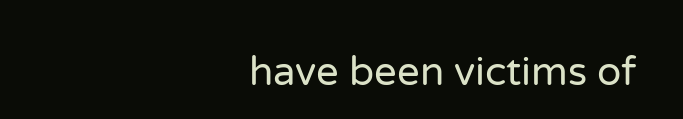have been victims of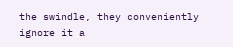the swindle, they conveniently ignore it a